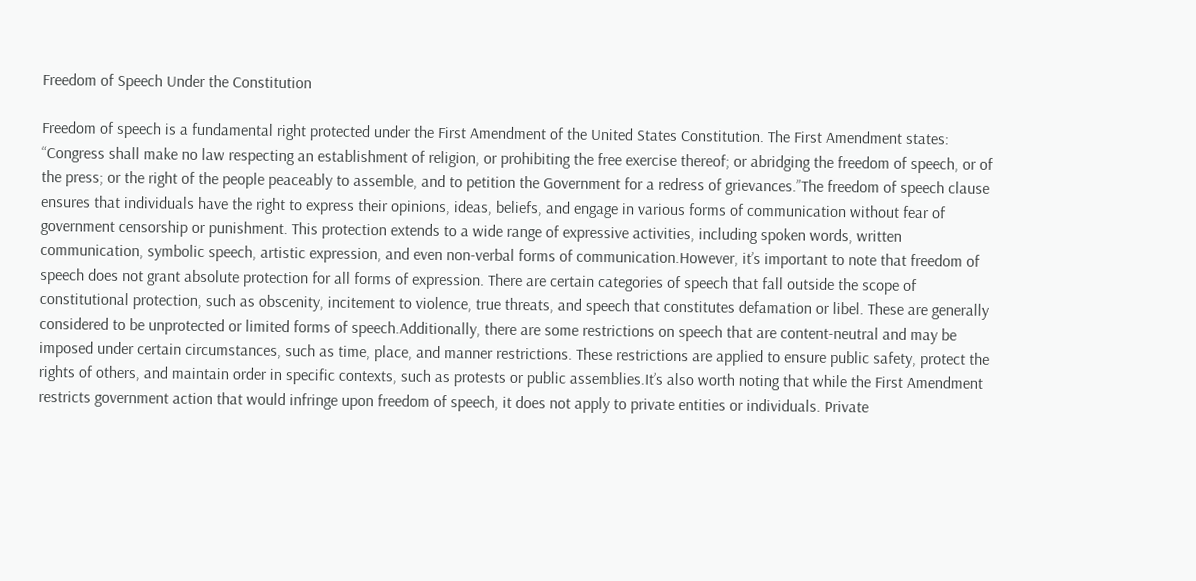Freedom of Speech Under the Constitution

Freedom of speech is a fundamental right protected under the First Amendment of the United States Constitution. The First Amendment states: “Congress shall make no law respecting an establishment of religion, or prohibiting the free exercise thereof; or abridging the freedom of speech, or of the press; or the right of the people peaceably to assemble, and to petition the Government for a redress of grievances.”The freedom of speech clause ensures that individuals have the right to express their opinions, ideas, beliefs, and engage in various forms of communication without fear of government censorship or punishment. This protection extends to a wide range of expressive activities, including spoken words, written communication, symbolic speech, artistic expression, and even non-verbal forms of communication.However, it’s important to note that freedom of speech does not grant absolute protection for all forms of expression. There are certain categories of speech that fall outside the scope of constitutional protection, such as obscenity, incitement to violence, true threats, and speech that constitutes defamation or libel. These are generally considered to be unprotected or limited forms of speech.Additionally, there are some restrictions on speech that are content-neutral and may be imposed under certain circumstances, such as time, place, and manner restrictions. These restrictions are applied to ensure public safety, protect the rights of others, and maintain order in specific contexts, such as protests or public assemblies.It’s also worth noting that while the First Amendment restricts government action that would infringe upon freedom of speech, it does not apply to private entities or individuals. Private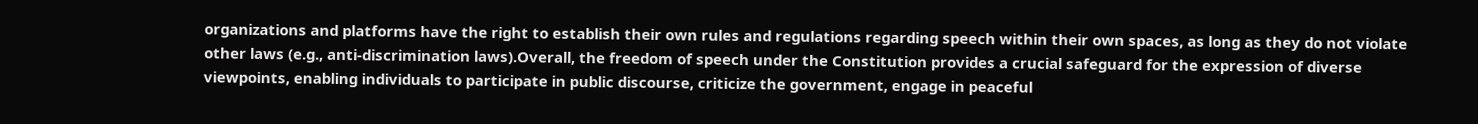organizations and platforms have the right to establish their own rules and regulations regarding speech within their own spaces, as long as they do not violate other laws (e.g., anti-discrimination laws).Overall, the freedom of speech under the Constitution provides a crucial safeguard for the expression of diverse viewpoints, enabling individuals to participate in public discourse, criticize the government, engage in peaceful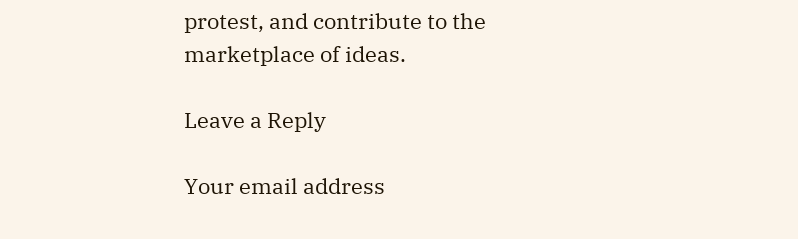protest, and contribute to the marketplace of ideas.

Leave a Reply

Your email address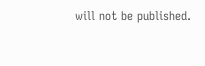will not be published.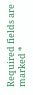Required fields are marked *